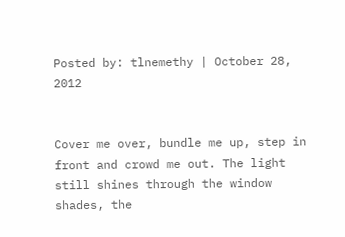Posted by: tlnemethy | October 28, 2012


Cover me over, bundle me up, step in front and crowd me out. The light still shines through the window shades, the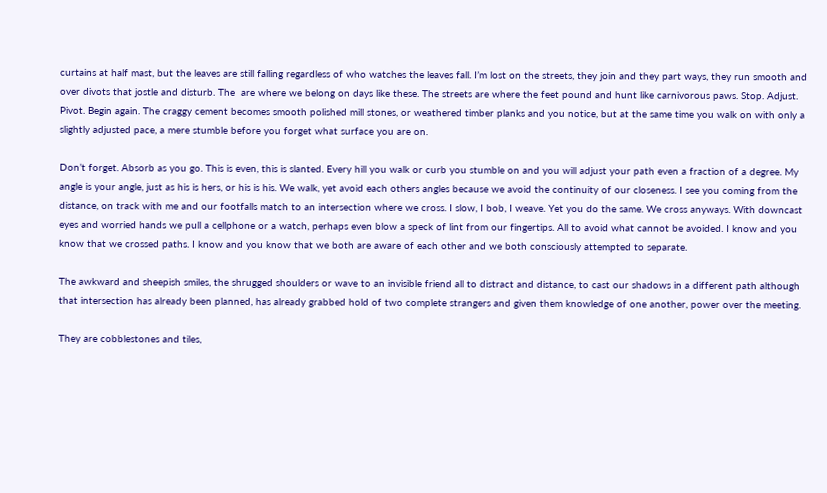curtains at half mast, but the leaves are still falling regardless of who watches the leaves fall. I’m lost on the streets, they join and they part ways, they run smooth and over divots that jostle and disturb. The  are where we belong on days like these. The streets are where the feet pound and hunt like carnivorous paws. Stop. Adjust. Pivot. Begin again. The craggy cement becomes smooth polished mill stones, or weathered timber planks and you notice, but at the same time you walk on with only a slightly adjusted pace, a mere stumble before you forget what surface you are on.

Don’t forget. Absorb as you go. This is even, this is slanted. Every hill you walk or curb you stumble on and you will adjust your path even a fraction of a degree. My angle is your angle, just as his is hers, or his is his. We walk, yet avoid each others angles because we avoid the continuity of our closeness. I see you coming from the distance, on track with me and our footfalls match to an intersection where we cross. I slow, I bob, I weave. Yet you do the same. We cross anyways. With downcast eyes and worried hands we pull a cellphone or a watch, perhaps even blow a speck of lint from our fingertips. All to avoid what cannot be avoided. I know and you know that we crossed paths. I know and you know that we both are aware of each other and we both consciously attempted to separate.

The awkward and sheepish smiles, the shrugged shoulders or wave to an invisible friend all to distract and distance, to cast our shadows in a different path although that intersection has already been planned, has already grabbed hold of two complete strangers and given them knowledge of one another, power over the meeting.

They are cobblestones and tiles,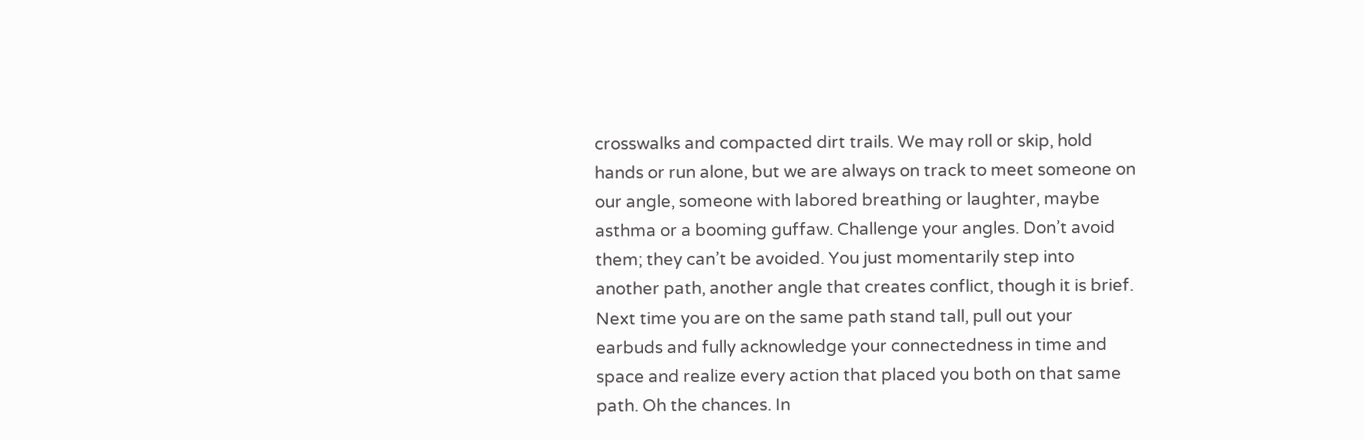crosswalks and compacted dirt trails. We may roll or skip, hold hands or run alone, but we are always on track to meet someone on our angle, someone with labored breathing or laughter, maybe asthma or a booming guffaw. Challenge your angles. Don’t avoid them; they can’t be avoided. You just momentarily step into another path, another angle that creates conflict, though it is brief. Next time you are on the same path stand tall, pull out your earbuds and fully acknowledge your connectedness in time and space and realize every action that placed you both on that same path. Oh the chances. In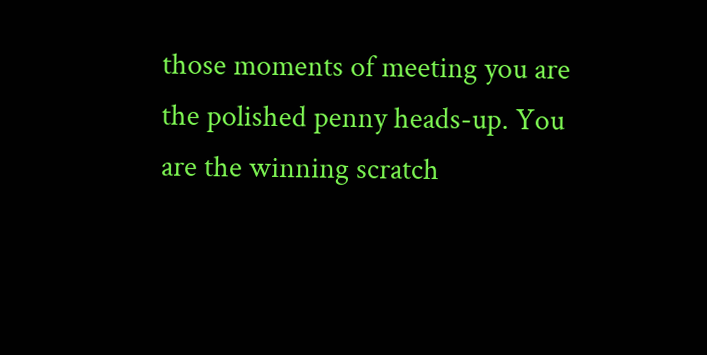those moments of meeting you are the polished penny heads-up. You are the winning scratch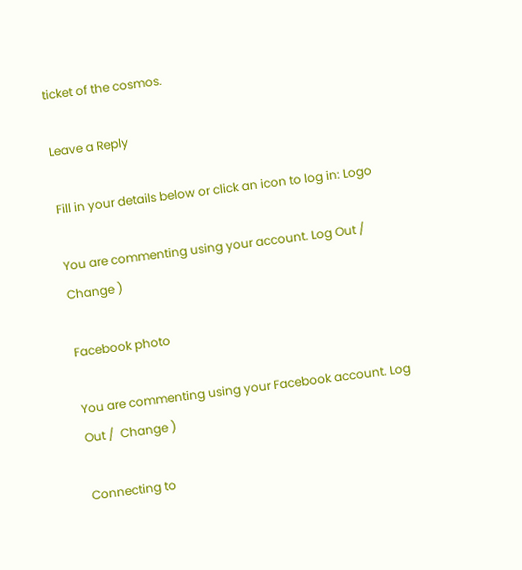ticket of the cosmos.

Leave a Reply

Fill in your details below or click an icon to log in: Logo

You are commenting using your account. Log Out /  Change )

Facebook photo

You are commenting using your Facebook account. Log Out /  Change )

Connecting to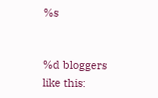%s


%d bloggers like this: